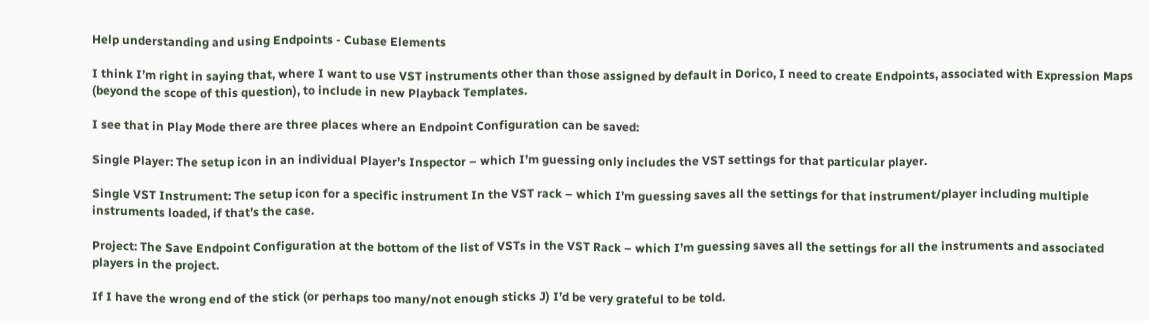Help understanding and using Endpoints - Cubase Elements

I think I’m right in saying that, where I want to use VST instruments other than those assigned by default in Dorico, I need to create Endpoints, associated with Expression Maps (beyond the scope of this question), to include in new Playback Templates.

I see that in Play Mode there are three places where an Endpoint Configuration can be saved:

Single Player: The setup icon in an individual Player’s Inspector – which I’m guessing only includes the VST settings for that particular player.

Single VST Instrument: The setup icon for a specific instrument In the VST rack – which I’m guessing saves all the settings for that instrument/player including multiple instruments loaded, if that’s the case.

Project: The Save Endpoint Configuration at the bottom of the list of VSTs in the VST Rack – which I’m guessing saves all the settings for all the instruments and associated players in the project.

If I have the wrong end of the stick (or perhaps too many/not enough sticks J) I’d be very grateful to be told.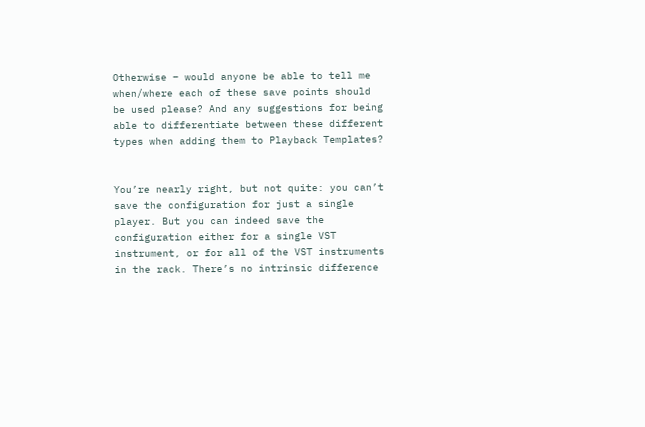Otherwise – would anyone be able to tell me when/where each of these save points should be used please? And any suggestions for being able to differentiate between these different types when adding them to Playback Templates?


You’re nearly right, but not quite: you can’t save the configuration for just a single player. But you can indeed save the configuration either for a single VST instrument, or for all of the VST instruments in the rack. There’s no intrinsic difference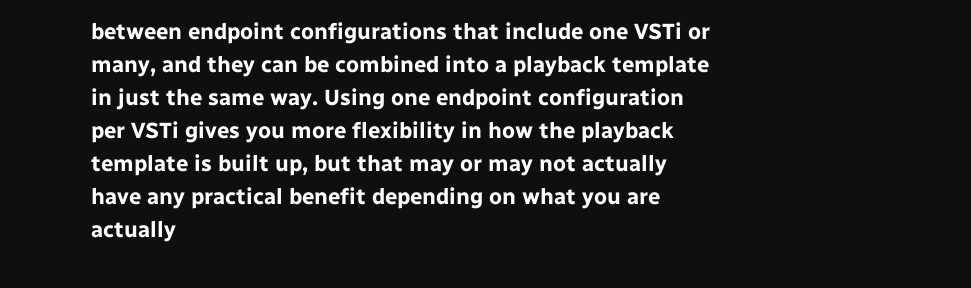between endpoint configurations that include one VSTi or many, and they can be combined into a playback template in just the same way. Using one endpoint configuration per VSTi gives you more flexibility in how the playback template is built up, but that may or may not actually have any practical benefit depending on what you are actually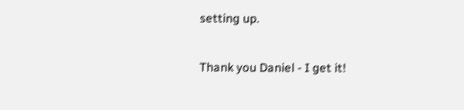setting up.

Thank you Daniel - I get it!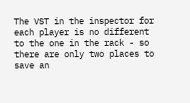The VST in the inspector for each player is no different to the one in the rack - so there are only two places to save an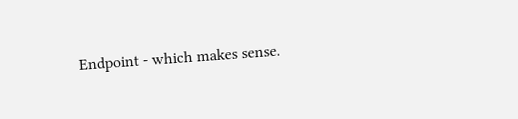Endpoint - which makes sense.